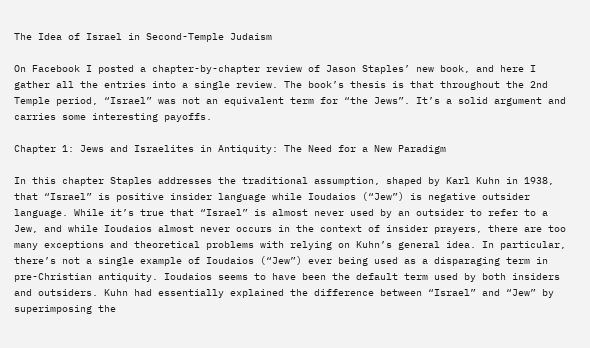The Idea of Israel in Second-Temple Judaism

On Facebook I posted a chapter-by-chapter review of Jason Staples’ new book, and here I gather all the entries into a single review. The book’s thesis is that throughout the 2nd Temple period, “Israel” was not an equivalent term for “the Jews”. It’s a solid argument and carries some interesting payoffs.

Chapter 1: Jews and Israelites in Antiquity: The Need for a New Paradigm

In this chapter Staples addresses the traditional assumption, shaped by Karl Kuhn in 1938, that “Israel” is positive insider language while Ioudaios (“Jew”) is negative outsider language. While it’s true that “Israel” is almost never used by an outsider to refer to a Jew, and while Ioudaios almost never occurs in the context of insider prayers, there are too many exceptions and theoretical problems with relying on Kuhn’s general idea. In particular, there’s not a single example of Ioudaios (“Jew”) ever being used as a disparaging term in pre-Christian antiquity. Ioudaios seems to have been the default term used by both insiders and outsiders. Kuhn had essentially explained the difference between “Israel” and “Jew” by superimposing the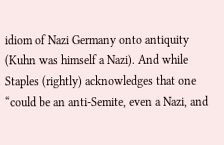idiom of Nazi Germany onto antiquity (Kuhn was himself a Nazi). And while Staples (rightly) acknowledges that one “could be an anti-Semite, even a Nazi, and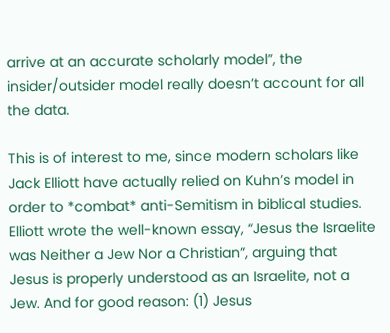arrive at an accurate scholarly model”, the insider/outsider model really doesn’t account for all the data.

This is of interest to me, since modern scholars like Jack Elliott have actually relied on Kuhn’s model in order to *combat* anti-Semitism in biblical studies. Elliott wrote the well-known essay, “Jesus the Israelite was Neither a Jew Nor a Christian”, arguing that Jesus is properly understood as an Israelite, not a Jew. And for good reason: (1) Jesus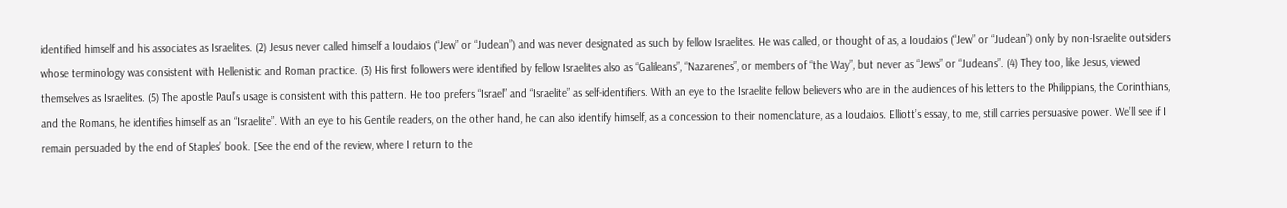identified himself and his associates as Israelites. (2) Jesus never called himself a Ioudaios (“Jew” or “Judean”) and was never designated as such by fellow Israelites. He was called, or thought of as, a Ioudaios (“Jew” or “Judean”) only by non-Israelite outsiders whose terminology was consistent with Hellenistic and Roman practice. (3) His first followers were identified by fellow Israelites also as “Galileans”, “Nazarenes”, or members of “the Way”, but never as “Jews” or “Judeans”. (4) They too, like Jesus, viewed themselves as Israelites. (5) The apostle Paul’s usage is consistent with this pattern. He too prefers “Israel” and “Israelite” as self-identifiers. With an eye to the Israelite fellow believers who are in the audiences of his letters to the Philippians, the Corinthians, and the Romans, he identifies himself as an “Israelite”. With an eye to his Gentile readers, on the other hand, he can also identify himself, as a concession to their nomenclature, as a Ioudaios. Elliott’s essay, to me, still carries persuasive power. We’ll see if I remain persuaded by the end of Staples’ book. [See the end of the review, where I return to the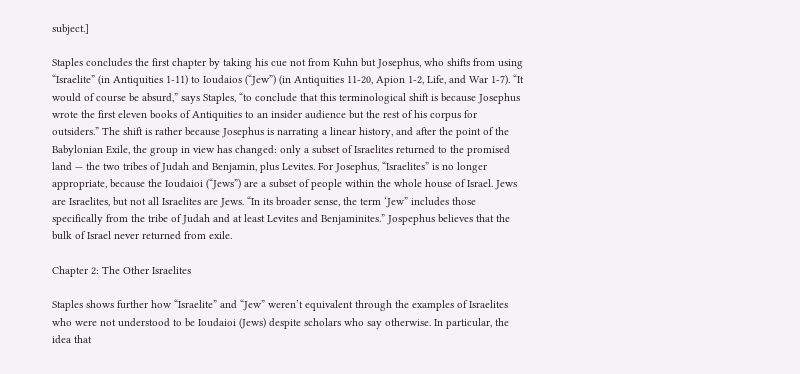subject.]

Staples concludes the first chapter by taking his cue not from Kuhn but Josephus, who shifts from using “Israelite” (in Antiquities 1-11) to Ioudaios (“Jew”) (in Antiquities 11-20, Apion 1-2, Life, and War 1-7). “It would of course be absurd,” says Staples, “to conclude that this terminological shift is because Josephus wrote the first eleven books of Antiquities to an insider audience but the rest of his corpus for outsiders.” The shift is rather because Josephus is narrating a linear history, and after the point of the Babylonian Exile, the group in view has changed: only a subset of Israelites returned to the promised land — the two tribes of Judah and Benjamin, plus Levites. For Josephus, “Israelites” is no longer appropriate, because the Ioudaioi (“Jews”) are a subset of people within the whole house of Israel. Jews are Israelites, but not all Israelites are Jews. “In its broader sense, the term ‘Jew” includes those specifically from the tribe of Judah and at least Levites and Benjaminites.” Jospephus believes that the bulk of Israel never returned from exile.

Chapter 2: The Other Israelites

Staples shows further how “Israelite” and “Jew” weren’t equivalent through the examples of Israelites who were not understood to be Ioudaioi (Jews) despite scholars who say otherwise. In particular, the idea that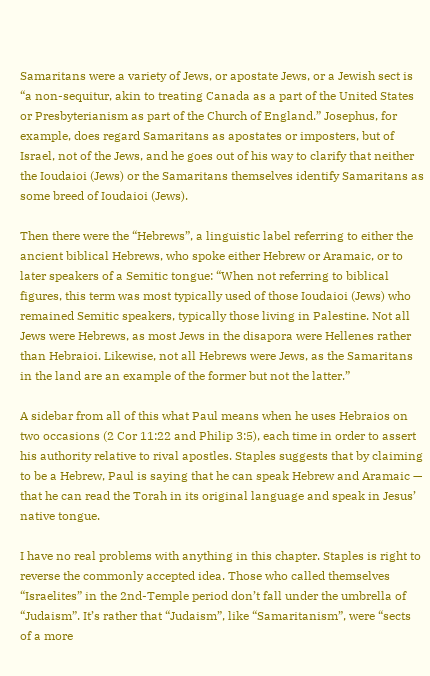Samaritans were a variety of Jews, or apostate Jews, or a Jewish sect is “a non-sequitur, akin to treating Canada as a part of the United States or Presbyterianism as part of the Church of England.” Josephus, for example, does regard Samaritans as apostates or imposters, but of Israel, not of the Jews, and he goes out of his way to clarify that neither the Ioudaioi (Jews) or the Samaritans themselves identify Samaritans as some breed of Ioudaioi (Jews).

Then there were the “Hebrews”, a linguistic label referring to either the ancient biblical Hebrews, who spoke either Hebrew or Aramaic, or to later speakers of a Semitic tongue: “When not referring to biblical figures, this term was most typically used of those Ioudaioi (Jews) who remained Semitic speakers, typically those living in Palestine. Not all Jews were Hebrews, as most Jews in the disapora were Hellenes rather than Hebraioi. Likewise, not all Hebrews were Jews, as the Samaritans in the land are an example of the former but not the latter.”

A sidebar from all of this what Paul means when he uses Hebraios on two occasions (2 Cor 11:22 and Philip 3:5), each time in order to assert his authority relative to rival apostles. Staples suggests that by claiming to be a Hebrew, Paul is saying that he can speak Hebrew and Aramaic — that he can read the Torah in its original language and speak in Jesus’ native tongue.

I have no real problems with anything in this chapter. Staples is right to reverse the commonly accepted idea. Those who called themselves “Israelites” in the 2nd-Temple period don’t fall under the umbrella of “Judaism”. It’s rather that “Judaism”, like “Samaritanism”, were “sects of a more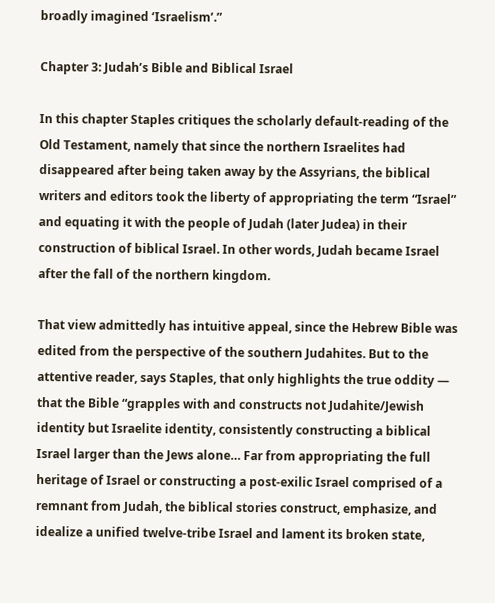broadly imagined ‘Israelism’.”

Chapter 3: Judah’s Bible and Biblical Israel

In this chapter Staples critiques the scholarly default-reading of the Old Testament, namely that since the northern Israelites had disappeared after being taken away by the Assyrians, the biblical writers and editors took the liberty of appropriating the term “Israel” and equating it with the people of Judah (later Judea) in their construction of biblical Israel. In other words, Judah became Israel after the fall of the northern kingdom.

That view admittedly has intuitive appeal, since the Hebrew Bible was edited from the perspective of the southern Judahites. But to the attentive reader, says Staples, that only highlights the true oddity — that the Bible “grapples with and constructs not Judahite/Jewish identity but Israelite identity, consistently constructing a biblical Israel larger than the Jews alone… Far from appropriating the full heritage of Israel or constructing a post-exilic Israel comprised of a remnant from Judah, the biblical stories construct, emphasize, and idealize a unified twelve-tribe Israel and lament its broken state,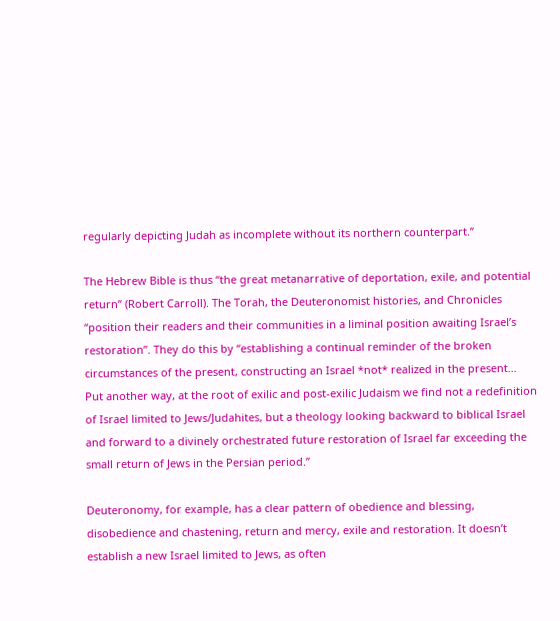regularly depicting Judah as incomplete without its northern counterpart.”

The Hebrew Bible is thus “the great metanarrative of deportation, exile, and potential return” (Robert Carroll). The Torah, the Deuteronomist histories, and Chronicles “position their readers and their communities in a liminal position awaiting Israel’s restoration”. They do this by “establishing a continual reminder of the broken circumstances of the present, constructing an Israel *not* realized in the present… Put another way, at the root of exilic and post-exilic Judaism we find not a redefinition of Israel limited to Jews/Judahites, but a theology looking backward to biblical Israel and forward to a divinely orchestrated future restoration of Israel far exceeding the small return of Jews in the Persian period.”

Deuteronomy, for example, has a clear pattern of obedience and blessing, disobedience and chastening, return and mercy, exile and restoration. It doesn’t establish a new Israel limited to Jews, as often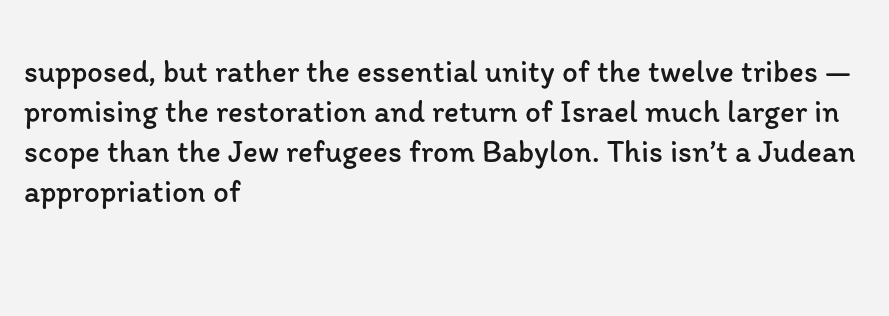supposed, but rather the essential unity of the twelve tribes — promising the restoration and return of Israel much larger in scope than the Jew refugees from Babylon. This isn’t a Judean appropriation of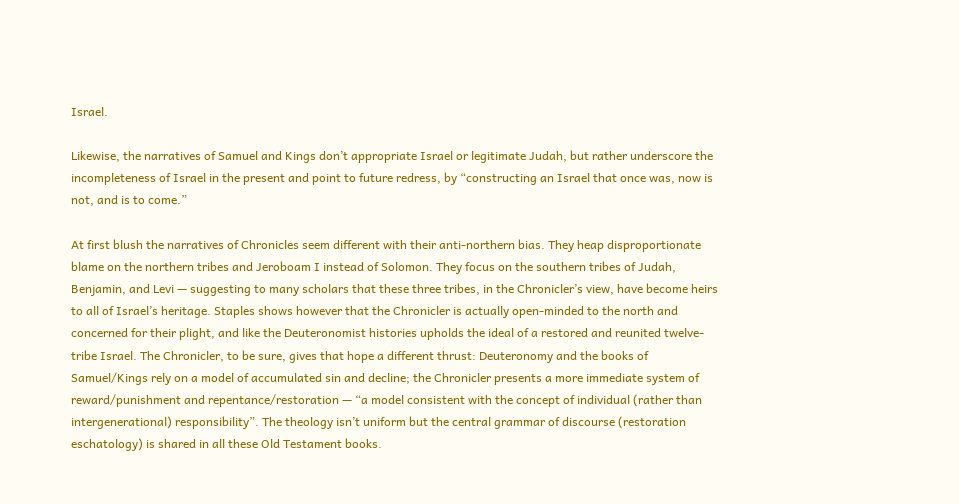Israel.

Likewise, the narratives of Samuel and Kings don’t appropriate Israel or legitimate Judah, but rather underscore the incompleteness of Israel in the present and point to future redress, by “constructing an Israel that once was, now is not, and is to come.”

At first blush the narratives of Chronicles seem different with their anti-northern bias. They heap disproportionate blame on the northern tribes and Jeroboam I instead of Solomon. They focus on the southern tribes of Judah, Benjamin, and Levi — suggesting to many scholars that these three tribes, in the Chronicler’s view, have become heirs to all of Israel’s heritage. Staples shows however that the Chronicler is actually open-minded to the north and concerned for their plight, and like the Deuteronomist histories upholds the ideal of a restored and reunited twelve-tribe Israel. The Chronicler, to be sure, gives that hope a different thrust: Deuteronomy and the books of Samuel/Kings rely on a model of accumulated sin and decline; the Chronicler presents a more immediate system of reward/punishment and repentance/restoration — “a model consistent with the concept of individual (rather than intergenerational) responsibility”. The theology isn’t uniform but the central grammar of discourse (restoration eschatology) is shared in all these Old Testament books.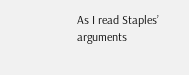As I read Staples’ arguments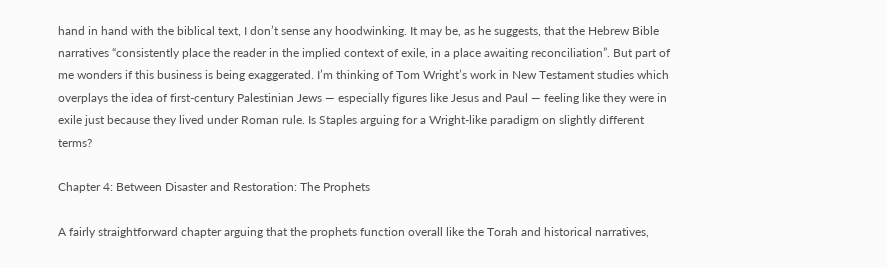hand in hand with the biblical text, I don’t sense any hoodwinking. It may be, as he suggests, that the Hebrew Bible narratives “consistently place the reader in the implied context of exile, in a place awaiting reconciliation”. But part of me wonders if this business is being exaggerated. I’m thinking of Tom Wright’s work in New Testament studies which overplays the idea of first-century Palestinian Jews — especially figures like Jesus and Paul — feeling like they were in exile just because they lived under Roman rule. Is Staples arguing for a Wright-like paradigm on slightly different terms?

Chapter 4: Between Disaster and Restoration: The Prophets

A fairly straightforward chapter arguing that the prophets function overall like the Torah and historical narratives,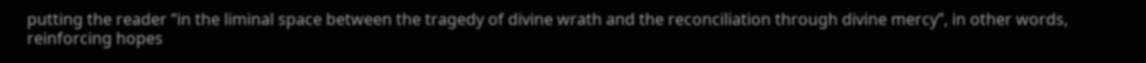putting the reader “in the liminal space between the tragedy of divine wrath and the reconciliation through divine mercy”, in other words, reinforcing hopes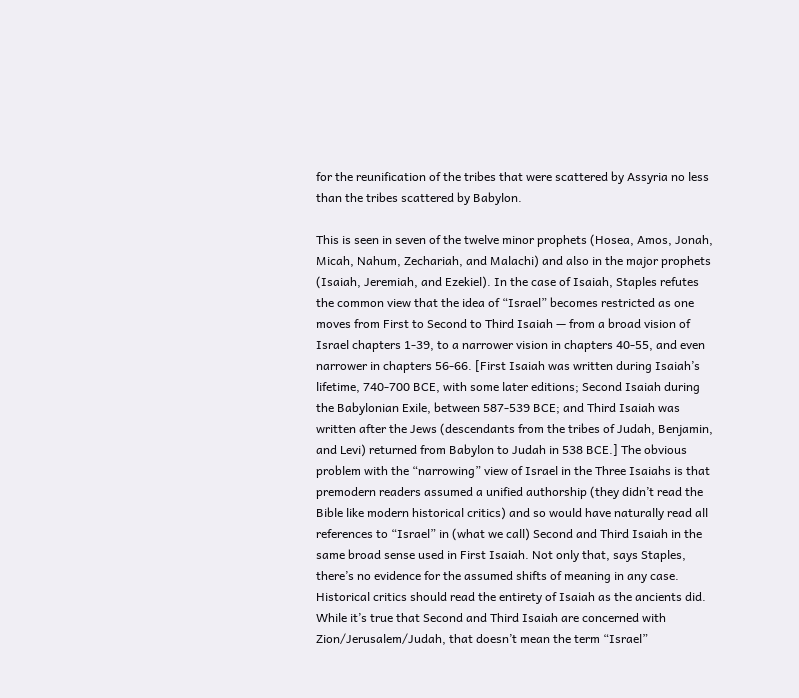for the reunification of the tribes that were scattered by Assyria no less than the tribes scattered by Babylon.

This is seen in seven of the twelve minor prophets (Hosea, Amos, Jonah, Micah, Nahum, Zechariah, and Malachi) and also in the major prophets (Isaiah, Jeremiah, and Ezekiel). In the case of Isaiah, Staples refutes the common view that the idea of “Israel” becomes restricted as one moves from First to Second to Third Isaiah — from a broad vision of Israel chapters 1-39, to a narrower vision in chapters 40-55, and even narrower in chapters 56-66. [First Isaiah was written during Isaiah’s lifetime, 740-700 BCE, with some later editions; Second Isaiah during the Babylonian Exile, between 587-539 BCE; and Third Isaiah was written after the Jews (descendants from the tribes of Judah, Benjamin, and Levi) returned from Babylon to Judah in 538 BCE.] The obvious problem with the “narrowing” view of Israel in the Three Isaiahs is that premodern readers assumed a unified authorship (they didn’t read the Bible like modern historical critics) and so would have naturally read all references to “Israel” in (what we call) Second and Third Isaiah in the same broad sense used in First Isaiah. Not only that, says Staples, there’s no evidence for the assumed shifts of meaning in any case. Historical critics should read the entirety of Isaiah as the ancients did. While it’s true that Second and Third Isaiah are concerned with Zion/Jerusalem/Judah, that doesn’t mean the term “Israel”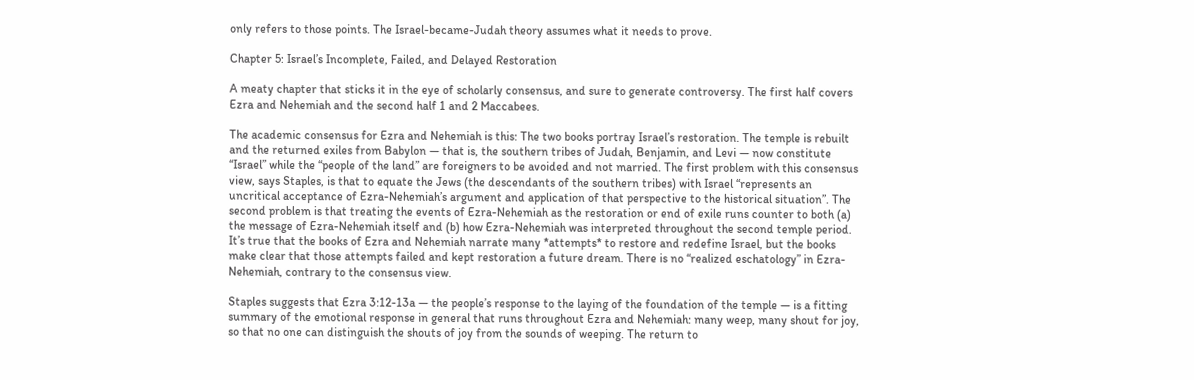only refers to those points. The Israel-became-Judah theory assumes what it needs to prove.

Chapter 5: Israel’s Incomplete, Failed, and Delayed Restoration

A meaty chapter that sticks it in the eye of scholarly consensus, and sure to generate controversy. The first half covers Ezra and Nehemiah and the second half 1 and 2 Maccabees.

The academic consensus for Ezra and Nehemiah is this: The two books portray Israel’s restoration. The temple is rebuilt and the returned exiles from Babylon — that is, the southern tribes of Judah, Benjamin, and Levi — now constitute “Israel” while the “people of the land” are foreigners to be avoided and not married. The first problem with this consensus view, says Staples, is that to equate the Jews (the descendants of the southern tribes) with Israel “represents an uncritical acceptance of Ezra-Nehemiah’s argument and application of that perspective to the historical situation”. The second problem is that treating the events of Ezra-Nehemiah as the restoration or end of exile runs counter to both (a) the message of Ezra-Nehemiah itself and (b) how Ezra-Nehemiah was interpreted throughout the second temple period. It’s true that the books of Ezra and Nehemiah narrate many *attempts* to restore and redefine Israel, but the books make clear that those attempts failed and kept restoration a future dream. There is no “realized eschatology” in Ezra-Nehemiah, contrary to the consensus view.

Staples suggests that Ezra 3:12-13a — the people’s response to the laying of the foundation of the temple — is a fitting summary of the emotional response in general that runs throughout Ezra and Nehemiah: many weep, many shout for joy, so that no one can distinguish the shouts of joy from the sounds of weeping. The return to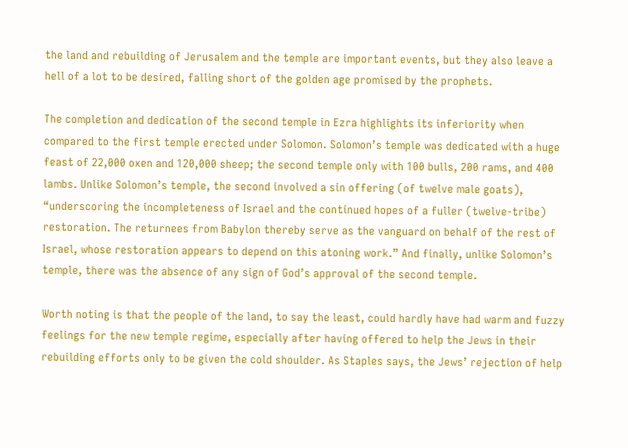the land and rebuilding of Jerusalem and the temple are important events, but they also leave a hell of a lot to be desired, falling short of the golden age promised by the prophets.

The completion and dedication of the second temple in Ezra highlights its inferiority when compared to the first temple erected under Solomon. Solomon’s temple was dedicated with a huge feast of 22,000 oxen and 120,000 sheep; the second temple only with 100 bulls, 200 rams, and 400 lambs. Unlike Solomon’s temple, the second involved a sin offering (of twelve male goats), “underscoring the incompleteness of Israel and the continued hopes of a fuller (twelve-tribe) restoration. The returnees from Babylon thereby serve as the vanguard on behalf of the rest of Israel, whose restoration appears to depend on this atoning work.” And finally, unlike Solomon’s temple, there was the absence of any sign of God’s approval of the second temple.

Worth noting is that the people of the land, to say the least, could hardly have had warm and fuzzy feelings for the new temple regime, especially after having offered to help the Jews in their rebuilding efforts only to be given the cold shoulder. As Staples says, the Jews’ rejection of help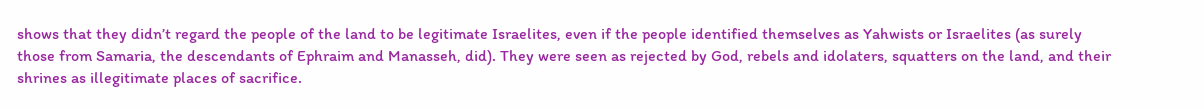shows that they didn’t regard the people of the land to be legitimate Israelites, even if the people identified themselves as Yahwists or Israelites (as surely those from Samaria, the descendants of Ephraim and Manasseh, did). They were seen as rejected by God, rebels and idolaters, squatters on the land, and their shrines as illegitimate places of sacrifice.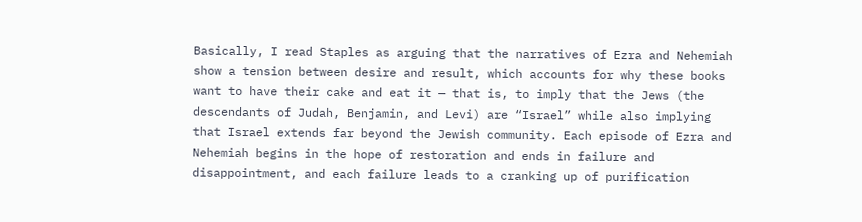Basically, I read Staples as arguing that the narratives of Ezra and Nehemiah show a tension between desire and result, which accounts for why these books want to have their cake and eat it — that is, to imply that the Jews (the descendants of Judah, Benjamin, and Levi) are “Israel” while also implying that Israel extends far beyond the Jewish community. Each episode of Ezra and Nehemiah begins in the hope of restoration and ends in failure and disappointment, and each failure leads to a cranking up of purification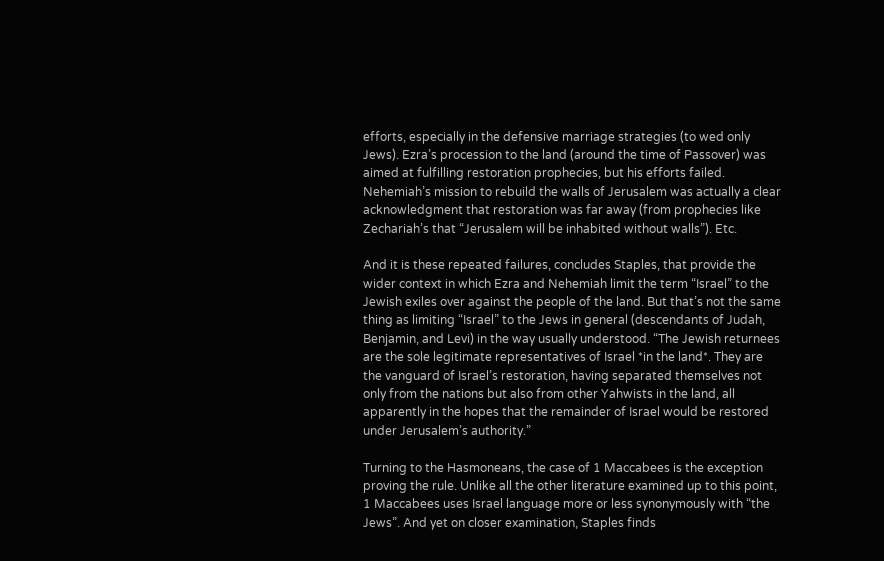efforts, especially in the defensive marriage strategies (to wed only Jews). Ezra’s procession to the land (around the time of Passover) was aimed at fulfilling restoration prophecies, but his efforts failed. Nehemiah’s mission to rebuild the walls of Jerusalem was actually a clear acknowledgment that restoration was far away (from prophecies like Zechariah’s that “Jerusalem will be inhabited without walls”). Etc.

And it is these repeated failures, concludes Staples, that provide the wider context in which Ezra and Nehemiah limit the term “Israel” to the Jewish exiles over against the people of the land. But that’s not the same thing as limiting “Israel” to the Jews in general (descendants of Judah, Benjamin, and Levi) in the way usually understood. “The Jewish returnees are the sole legitimate representatives of Israel *in the land*. They are the vanguard of Israel’s restoration, having separated themselves not only from the nations but also from other Yahwists in the land, all apparently in the hopes that the remainder of Israel would be restored under Jerusalem’s authority.”

Turning to the Hasmoneans, the case of 1 Maccabees is the exception proving the rule. Unlike all the other literature examined up to this point, 1 Maccabees uses Israel language more or less synonymously with “the Jews”. And yet on closer examination, Staples finds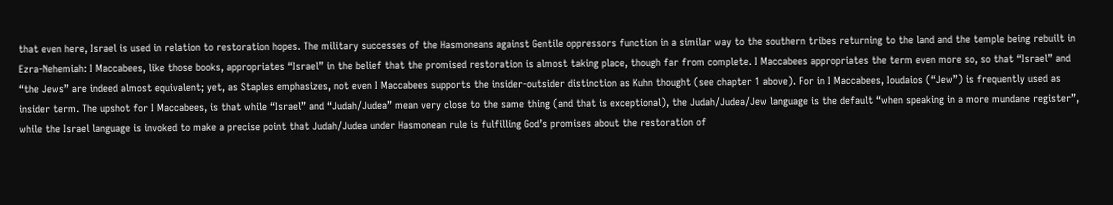that even here, Israel is used in relation to restoration hopes. The military successes of the Hasmoneans against Gentile oppressors function in a similar way to the southern tribes returning to the land and the temple being rebuilt in Ezra-Nehemiah: I Maccabees, like those books, appropriates “Israel” in the belief that the promised restoration is almost taking place, though far from complete. I Maccabees appropriates the term even more so, so that “Israel” and “the Jews” are indeed almost equivalent; yet, as Staples emphasizes, not even I Maccabees supports the insider-outsider distinction as Kuhn thought (see chapter 1 above). For in I Maccabees, Ioudaios (“Jew”) is frequently used as insider term. The upshot for I Maccabees, is that while “Israel” and “Judah/Judea” mean very close to the same thing (and that is exceptional), the Judah/Judea/Jew language is the default “when speaking in a more mundane register”, while the Israel language is invoked to make a precise point that Judah/Judea under Hasmonean rule is fulfilling God’s promises about the restoration of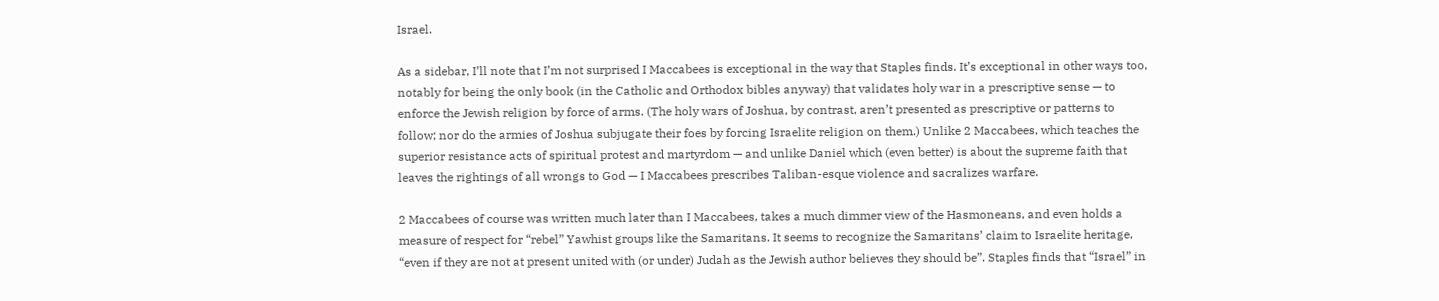Israel.

As a sidebar, I’ll note that I’m not surprised I Maccabees is exceptional in the way that Staples finds. It’s exceptional in other ways too, notably for being the only book (in the Catholic and Orthodox bibles anyway) that validates holy war in a prescriptive sense — to enforce the Jewish religion by force of arms. (The holy wars of Joshua, by contrast, aren’t presented as prescriptive or patterns to follow; nor do the armies of Joshua subjugate their foes by forcing Israelite religion on them.) Unlike 2 Maccabees, which teaches the superior resistance acts of spiritual protest and martyrdom — and unlike Daniel which (even better) is about the supreme faith that leaves the rightings of all wrongs to God — I Maccabees prescribes Taliban-esque violence and sacralizes warfare.

2 Maccabees of course was written much later than I Maccabees, takes a much dimmer view of the Hasmoneans, and even holds a measure of respect for “rebel” Yawhist groups like the Samaritans. It seems to recognize the Samaritans’ claim to Israelite heritage, “even if they are not at present united with (or under) Judah as the Jewish author believes they should be”. Staples finds that “Israel” in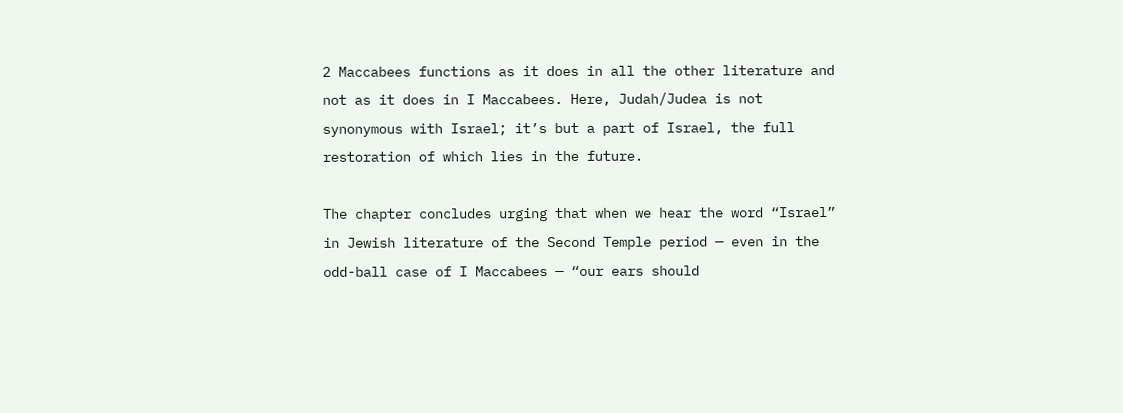2 Maccabees functions as it does in all the other literature and not as it does in I Maccabees. Here, Judah/Judea is not synonymous with Israel; it’s but a part of Israel, the full restoration of which lies in the future.

The chapter concludes urging that when we hear the word “Israel” in Jewish literature of the Second Temple period — even in the odd-ball case of I Maccabees — “our ears should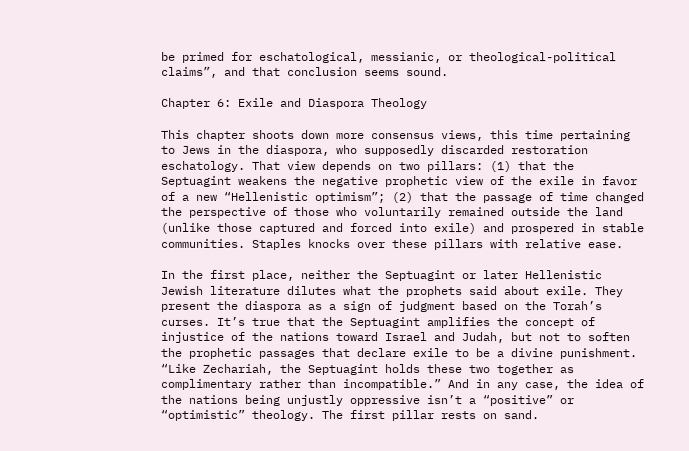be primed for eschatological, messianic, or theological-political claims”, and that conclusion seems sound.

Chapter 6: Exile and Diaspora Theology

This chapter shoots down more consensus views, this time pertaining to Jews in the diaspora, who supposedly discarded restoration eschatology. That view depends on two pillars: (1) that the Septuagint weakens the negative prophetic view of the exile in favor of a new “Hellenistic optimism”; (2) that the passage of time changed the perspective of those who voluntarily remained outside the land (unlike those captured and forced into exile) and prospered in stable communities. Staples knocks over these pillars with relative ease.

In the first place, neither the Septuagint or later Hellenistic Jewish literature dilutes what the prophets said about exile. They present the diaspora as a sign of judgment based on the Torah’s curses. It’s true that the Septuagint amplifies the concept of injustice of the nations toward Israel and Judah, but not to soften the prophetic passages that declare exile to be a divine punishment. “Like Zechariah, the Septuagint holds these two together as complimentary rather than incompatible.” And in any case, the idea of the nations being unjustly oppressive isn’t a “positive” or “optimistic” theology. The first pillar rests on sand.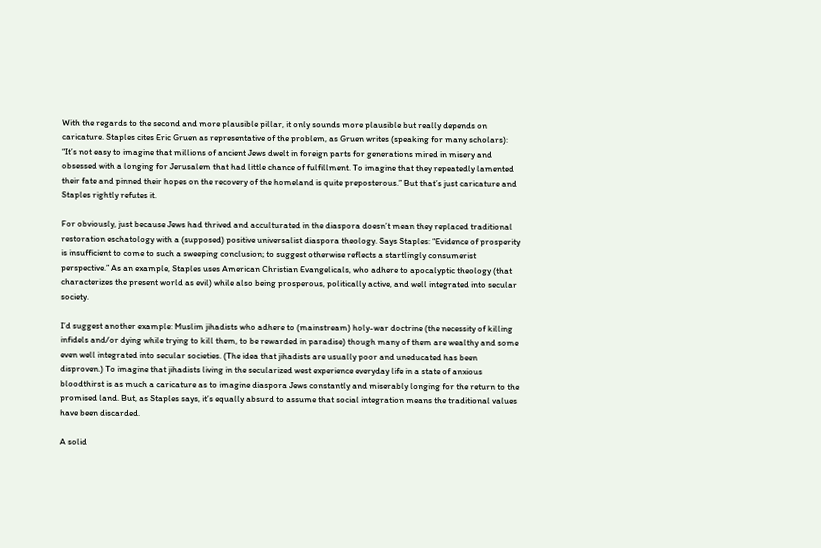With the regards to the second and more plausible pillar, it only sounds more plausible but really depends on caricature. Staples cites Eric Gruen as representative of the problem, as Gruen writes (speaking for many scholars): “It’s not easy to imagine that millions of ancient Jews dwelt in foreign parts for generations mired in misery and obsessed with a longing for Jerusalem that had little chance of fulfillment. To imagine that they repeatedly lamented their fate and pinned their hopes on the recovery of the homeland is quite preposterous.” But that’s just caricature and Staples rightly refutes it.

For obviously, just because Jews had thrived and acculturated in the diaspora doesn’t mean they replaced traditional restoration eschatology with a (supposed) positive universalist diaspora theology. Says Staples: “Evidence of prosperity is insufficient to come to such a sweeping conclusion; to suggest otherwise reflects a startlingly consumerist perspective.” As an example, Staples uses American Christian Evangelicals, who adhere to apocalyptic theology (that characterizes the present world as evil) while also being prosperous, politically active, and well integrated into secular society.

I’d suggest another example: Muslim jihadists who adhere to (mainstream) holy-war doctrine (the necessity of killing infidels and/or dying while trying to kill them, to be rewarded in paradise) though many of them are wealthy and some even well integrated into secular societies. (The idea that jihadists are usually poor and uneducated has been disproven.) To imagine that jihadists living in the secularized west experience everyday life in a state of anxious bloodthirst is as much a caricature as to imagine diaspora Jews constantly and miserably longing for the return to the promised land. But, as Staples says, it’s equally absurd to assume that social integration means the traditional values have been discarded.

A solid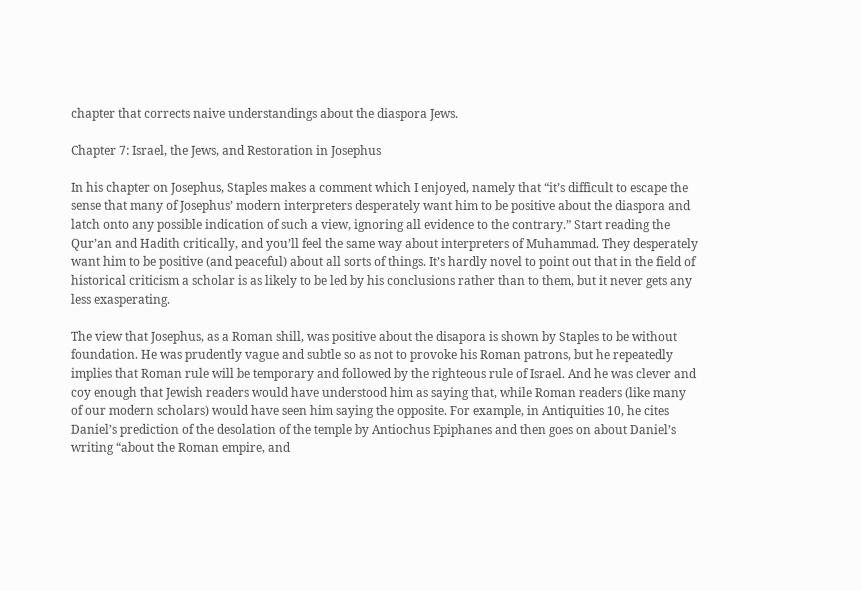chapter that corrects naive understandings about the diaspora Jews.

Chapter 7: Israel, the Jews, and Restoration in Josephus

In his chapter on Josephus, Staples makes a comment which I enjoyed, namely that “it’s difficult to escape the sense that many of Josephus’ modern interpreters desperately want him to be positive about the diaspora and latch onto any possible indication of such a view, ignoring all evidence to the contrary.” Start reading the Qur’an and Hadith critically, and you’ll feel the same way about interpreters of Muhammad. They desperately want him to be positive (and peaceful) about all sorts of things. It’s hardly novel to point out that in the field of historical criticism a scholar is as likely to be led by his conclusions rather than to them, but it never gets any less exasperating.

The view that Josephus, as a Roman shill, was positive about the disapora is shown by Staples to be without foundation. He was prudently vague and subtle so as not to provoke his Roman patrons, but he repeatedly implies that Roman rule will be temporary and followed by the righteous rule of Israel. And he was clever and coy enough that Jewish readers would have understood him as saying that, while Roman readers (like many of our modern scholars) would have seen him saying the opposite. For example, in Antiquities 10, he cites Daniel’s prediction of the desolation of the temple by Antiochus Epiphanes and then goes on about Daniel’s writing “about the Roman empire, and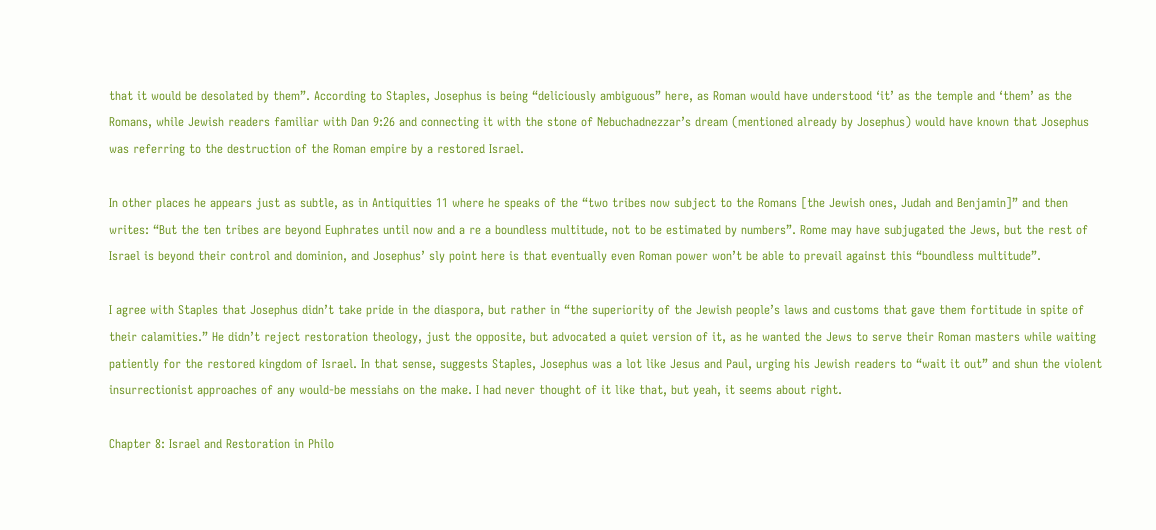that it would be desolated by them”. According to Staples, Josephus is being “deliciously ambiguous” here, as Roman would have understood ‘it’ as the temple and ‘them’ as the Romans, while Jewish readers familiar with Dan 9:26 and connecting it with the stone of Nebuchadnezzar’s dream (mentioned already by Josephus) would have known that Josephus was referring to the destruction of the Roman empire by a restored Israel.

In other places he appears just as subtle, as in Antiquities 11 where he speaks of the “two tribes now subject to the Romans [the Jewish ones, Judah and Benjamin]” and then writes: “But the ten tribes are beyond Euphrates until now and a re a boundless multitude, not to be estimated by numbers”. Rome may have subjugated the Jews, but the rest of Israel is beyond their control and dominion, and Josephus’ sly point here is that eventually even Roman power won’t be able to prevail against this “boundless multitude”.

I agree with Staples that Josephus didn’t take pride in the diaspora, but rather in “the superiority of the Jewish people’s laws and customs that gave them fortitude in spite of their calamities.” He didn’t reject restoration theology, just the opposite, but advocated a quiet version of it, as he wanted the Jews to serve their Roman masters while waiting patiently for the restored kingdom of Israel. In that sense, suggests Staples, Josephus was a lot like Jesus and Paul, urging his Jewish readers to “wait it out” and shun the violent insurrectionist approaches of any would-be messiahs on the make. I had never thought of it like that, but yeah, it seems about right.

Chapter 8: Israel and Restoration in Philo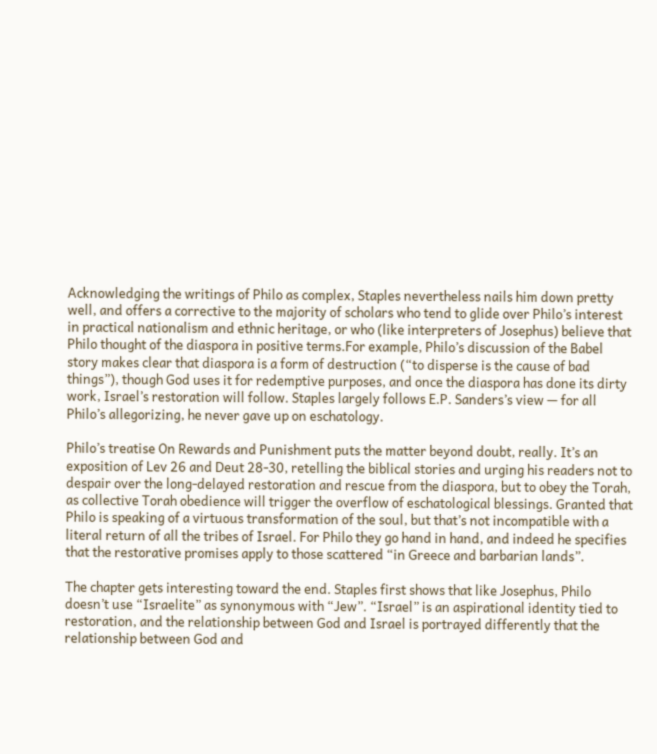Acknowledging the writings of Philo as complex, Staples nevertheless nails him down pretty well, and offers a corrective to the majority of scholars who tend to glide over Philo’s interest in practical nationalism and ethnic heritage, or who (like interpreters of Josephus) believe that Philo thought of the diaspora in positive terms.For example, Philo’s discussion of the Babel story makes clear that diaspora is a form of destruction (“to disperse is the cause of bad things”), though God uses it for redemptive purposes, and once the diaspora has done its dirty work, Israel’s restoration will follow. Staples largely follows E.P. Sanders’s view — for all Philo’s allegorizing, he never gave up on eschatology.

Philo’s treatise On Rewards and Punishment puts the matter beyond doubt, really. It’s an exposition of Lev 26 and Deut 28-30, retelling the biblical stories and urging his readers not to despair over the long-delayed restoration and rescue from the diaspora, but to obey the Torah, as collective Torah obedience will trigger the overflow of eschatological blessings. Granted that Philo is speaking of a virtuous transformation of the soul, but that’s not incompatible with a literal return of all the tribes of Israel. For Philo they go hand in hand, and indeed he specifies that the restorative promises apply to those scattered “in Greece and barbarian lands”.

The chapter gets interesting toward the end. Staples first shows that like Josephus, Philo doesn’t use “Israelite” as synonymous with “Jew”. “Israel” is an aspirational identity tied to restoration, and the relationship between God and Israel is portrayed differently that the relationship between God and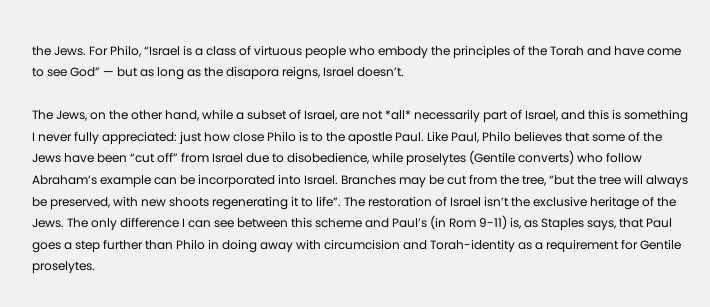the Jews. For Philo, “Israel is a class of virtuous people who embody the principles of the Torah and have come to see God” — but as long as the disapora reigns, Israel doesn’t.

The Jews, on the other hand, while a subset of Israel, are not *all* necessarily part of Israel, and this is something I never fully appreciated: just how close Philo is to the apostle Paul. Like Paul, Philo believes that some of the Jews have been “cut off” from Israel due to disobedience, while proselytes (Gentile converts) who follow Abraham’s example can be incorporated into Israel. Branches may be cut from the tree, “but the tree will always be preserved, with new shoots regenerating it to life”. The restoration of Israel isn’t the exclusive heritage of the Jews. The only difference I can see between this scheme and Paul’s (in Rom 9-11) is, as Staples says, that Paul goes a step further than Philo in doing away with circumcision and Torah-identity as a requirement for Gentile proselytes.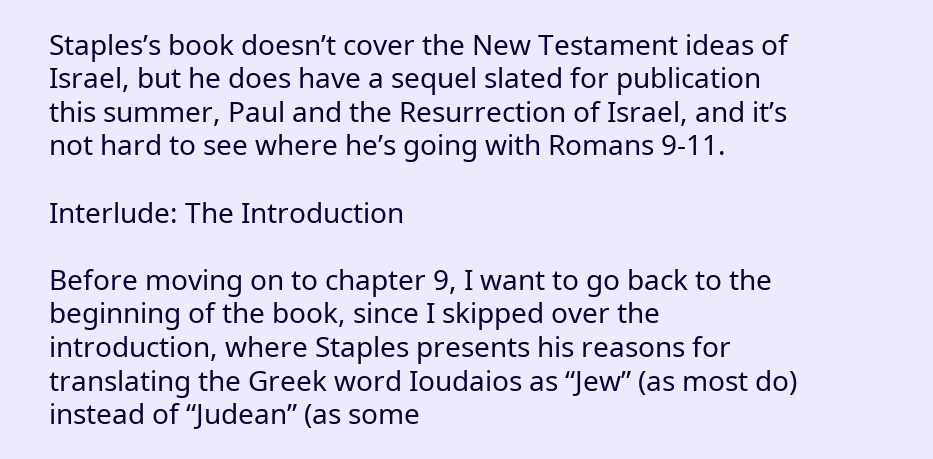Staples’s book doesn’t cover the New Testament ideas of Israel, but he does have a sequel slated for publication this summer, Paul and the Resurrection of Israel, and it’s not hard to see where he’s going with Romans 9-11.

Interlude: The Introduction

Before moving on to chapter 9, I want to go back to the beginning of the book, since I skipped over the introduction, where Staples presents his reasons for translating the Greek word Ioudaios as “Jew” (as most do) instead of “Judean” (as some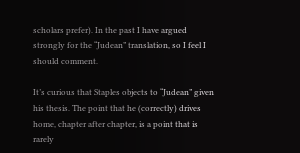scholars prefer). In the past I have argued strongly for the “Judean” translation, so I feel I should comment.

It’s curious that Staples objects to “Judean” given his thesis. The point that he (correctly) drives home, chapter after chapter, is a point that is rarely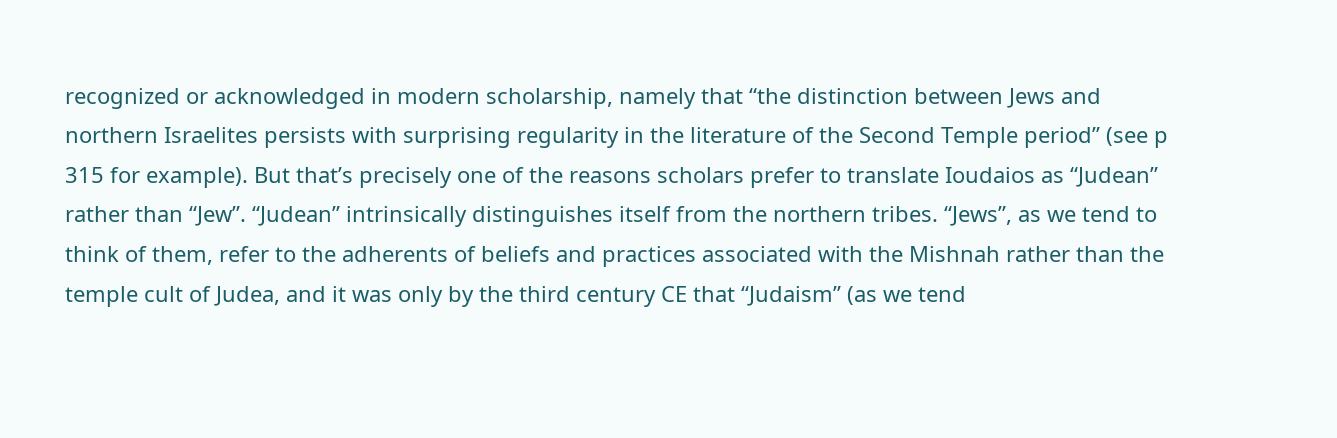recognized or acknowledged in modern scholarship, namely that “the distinction between Jews and northern Israelites persists with surprising regularity in the literature of the Second Temple period” (see p 315 for example). But that’s precisely one of the reasons scholars prefer to translate Ioudaios as “Judean” rather than “Jew”. “Judean” intrinsically distinguishes itself from the northern tribes. “Jews”, as we tend to think of them, refer to the adherents of beliefs and practices associated with the Mishnah rather than the temple cult of Judea, and it was only by the third century CE that “Judaism” (as we tend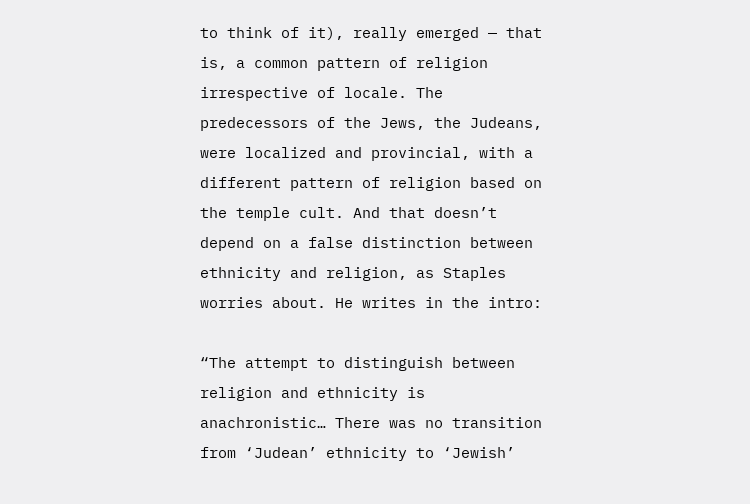to think of it), really emerged — that is, a common pattern of religion irrespective of locale. The predecessors of the Jews, the Judeans, were localized and provincial, with a different pattern of religion based on the temple cult. And that doesn’t depend on a false distinction between ethnicity and religion, as Staples worries about. He writes in the intro:

“The attempt to distinguish between religion and ethnicity is anachronistic… There was no transition from ‘Judean’ ethnicity to ‘Jewish’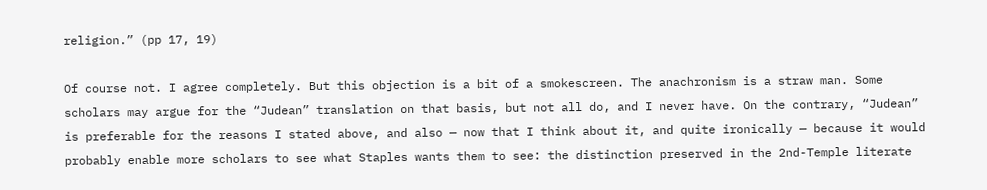religion.” (pp 17, 19)

Of course not. I agree completely. But this objection is a bit of a smokescreen. The anachronism is a straw man. Some scholars may argue for the “Judean” translation on that basis, but not all do, and I never have. On the contrary, “Judean” is preferable for the reasons I stated above, and also — now that I think about it, and quite ironically — because it would probably enable more scholars to see what Staples wants them to see: the distinction preserved in the 2nd-Temple literate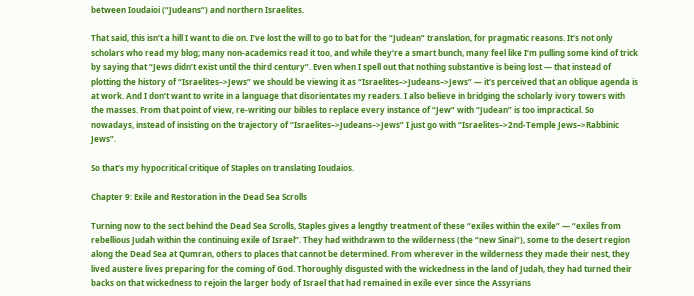between Ioudaioi (“Judeans”) and northern Israelites.

That said, this isn’t a hill I want to die on. I’ve lost the will to go to bat for the “Judean” translation, for pragmatic reasons. It’s not only scholars who read my blog; many non-academics read it too, and while they’re a smart bunch, many feel like I’m pulling some kind of trick by saying that “Jews didn’t exist until the third century”. Even when I spell out that nothing substantive is being lost — that instead of plotting the history of “Israelites–>Jews” we should be viewing it as “Israelites–>Judeans–>Jews” — it’s perceived that an oblique agenda is at work. And I don’t want to write in a language that disorientates my readers. I also believe in bridging the scholarly ivory towers with the masses. From that point of view, re-writing our bibles to replace every instance of “Jew” with “Judean” is too impractical. So nowadays, instead of insisting on the trajectory of “Israelites–>Judeans–>Jews” I just go with “Israelites–>2nd-Temple Jews–>Rabbinic Jews”.

So that’s my hypocritical critique of Staples on translating Ioudaios.

Chapter 9: Exile and Restoration in the Dead Sea Scrolls

Turning now to the sect behind the Dead Sea Scrolls, Staples gives a lengthy treatment of these “exiles within the exile” — “exiles from rebellious Judah within the continuing exile of Israel”. They had withdrawn to the wilderness (the “new Sinai”), some to the desert region along the Dead Sea at Qumran, others to places that cannot be determined. From wherever in the wilderness they made their nest, they lived austere lives preparing for the coming of God. Thoroughly disgusted with the wickedness in the land of Judah, they had turned their backs on that wickedness to rejoin the larger body of Israel that had remained in exile ever since the Assyrians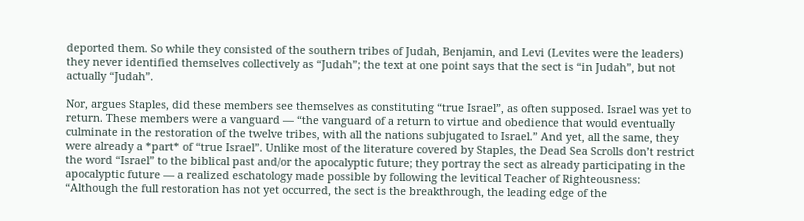deported them. So while they consisted of the southern tribes of Judah, Benjamin, and Levi (Levites were the leaders) they never identified themselves collectively as “Judah”; the text at one point says that the sect is “in Judah”, but not actually “Judah”.

Nor, argues Staples, did these members see themselves as constituting “true Israel”, as often supposed. Israel was yet to return. These members were a vanguard — “the vanguard of a return to virtue and obedience that would eventually culminate in the restoration of the twelve tribes, with all the nations subjugated to Israel.” And yet, all the same, they were already a *part* of “true Israel”. Unlike most of the literature covered by Staples, the Dead Sea Scrolls don’t restrict the word “Israel” to the biblical past and/or the apocalyptic future; they portray the sect as already participating in the apocalyptic future — a realized eschatology made possible by following the levitical Teacher of Righteousness: “Although the full restoration has not yet occurred, the sect is the breakthrough, the leading edge of the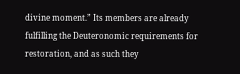divine moment.” Its members are already fulfilling the Deuteronomic requirements for restoration, and as such they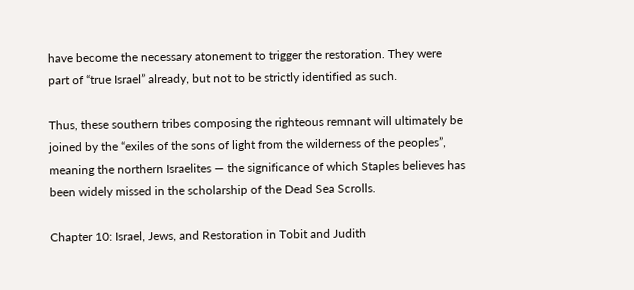have become the necessary atonement to trigger the restoration. They were part of “true Israel” already, but not to be strictly identified as such.

Thus, these southern tribes composing the righteous remnant will ultimately be joined by the “exiles of the sons of light from the wilderness of the peoples”, meaning the northern Israelites — the significance of which Staples believes has been widely missed in the scholarship of the Dead Sea Scrolls.

Chapter 10: Israel, Jews, and Restoration in Tobit and Judith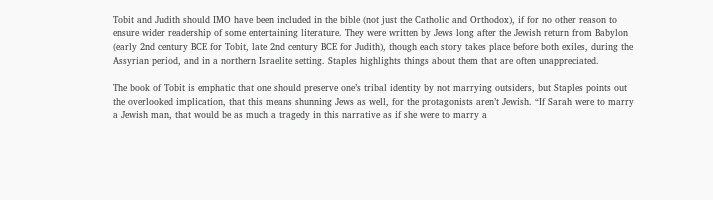Tobit and Judith should IMO have been included in the bible (not just the Catholic and Orthodox), if for no other reason to ensure wider readership of some entertaining literature. They were written by Jews long after the Jewish return from Babylon (early 2nd century BCE for Tobit, late 2nd century BCE for Judith), though each story takes place before both exiles, during the Assyrian period, and in a northern Israelite setting. Staples highlights things about them that are often unappreciated.

The book of Tobit is emphatic that one should preserve one’s tribal identity by not marrying outsiders, but Staples points out the overlooked implication, that this means shunning Jews as well, for the protagonists aren’t Jewish. “If Sarah were to marry a Jewish man, that would be as much a tragedy in this narrative as if she were to marry a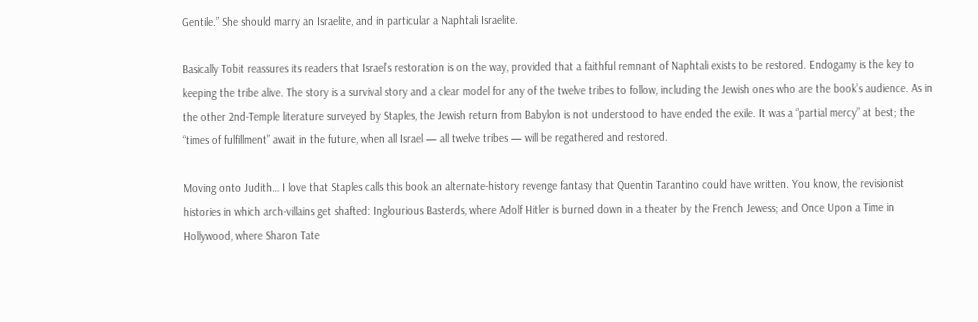Gentile.” She should marry an Israelite, and in particular a Naphtali Israelite.

Basically Tobit reassures its readers that Israel’s restoration is on the way, provided that a faithful remnant of Naphtali exists to be restored. Endogamy is the key to keeping the tribe alive. The story is a survival story and a clear model for any of the twelve tribes to follow, including the Jewish ones who are the book’s audience. As in the other 2nd-Temple literature surveyed by Staples, the Jewish return from Babylon is not understood to have ended the exile. It was a “partial mercy” at best; the “times of fulfillment” await in the future, when all Israel — all twelve tribes — will be regathered and restored.

Moving onto Judith… I love that Staples calls this book an alternate-history revenge fantasy that Quentin Tarantino could have written. You know, the revisionist histories in which arch-villains get shafted: Inglourious Basterds, where Adolf Hitler is burned down in a theater by the French Jewess; and Once Upon a Time in Hollywood, where Sharon Tate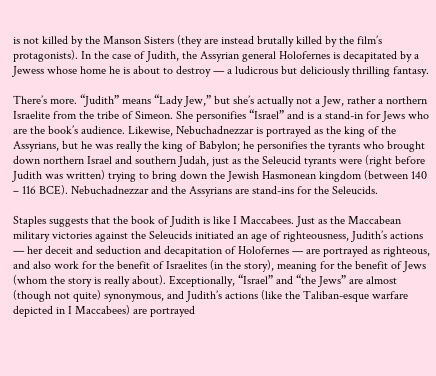is not killed by the Manson Sisters (they are instead brutally killed by the film’s protagonists). In the case of Judith, the Assyrian general Holofernes is decapitated by a Jewess whose home he is about to destroy — a ludicrous but deliciously thrilling fantasy.

There’s more. “Judith” means “Lady Jew,” but she’s actually not a Jew, rather a northern Israelite from the tribe of Simeon. She personifies “Israel” and is a stand-in for Jews who are the book’s audience. Likewise, Nebuchadnezzar is portrayed as the king of the Assyrians, but he was really the king of Babylon; he personifies the tyrants who brought down northern Israel and southern Judah, just as the Seleucid tyrants were (right before Judith was written) trying to bring down the Jewish Hasmonean kingdom (between 140 – 116 BCE). Nebuchadnezzar and the Assyrians are stand-ins for the Seleucids.

Staples suggests that the book of Judith is like I Maccabees. Just as the Maccabean military victories against the Seleucids initiated an age of righteousness, Judith’s actions — her deceit and seduction and decapitation of Holofernes — are portrayed as righteous, and also work for the benefit of Israelites (in the story), meaning for the benefit of Jews (whom the story is really about). Exceptionally, “Israel” and “the Jews” are almost (though not quite) synonymous, and Judith’s actions (like the Taliban-esque warfare depicted in I Maccabees) are portrayed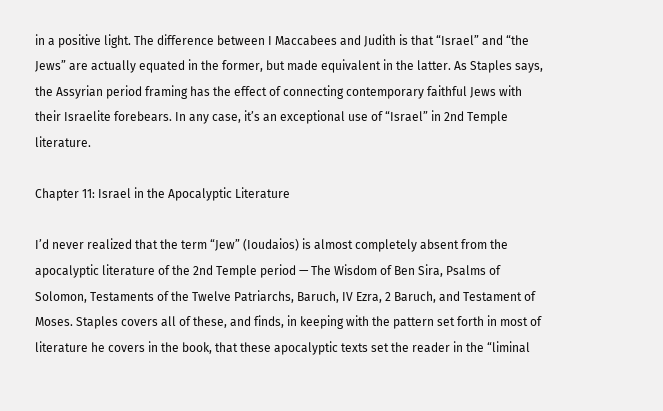in a positive light. The difference between I Maccabees and Judith is that “Israel” and “the Jews” are actually equated in the former, but made equivalent in the latter. As Staples says, the Assyrian period framing has the effect of connecting contemporary faithful Jews with their Israelite forebears. In any case, it’s an exceptional use of “Israel” in 2nd Temple literature.

Chapter 11: Israel in the Apocalyptic Literature

I’d never realized that the term “Jew” (Ioudaios) is almost completely absent from the apocalyptic literature of the 2nd Temple period — The Wisdom of Ben Sira, Psalms of Solomon, Testaments of the Twelve Patriarchs, Baruch, IV Ezra, 2 Baruch, and Testament of Moses. Staples covers all of these, and finds, in keeping with the pattern set forth in most of literature he covers in the book, that these apocalyptic texts set the reader in the “liminal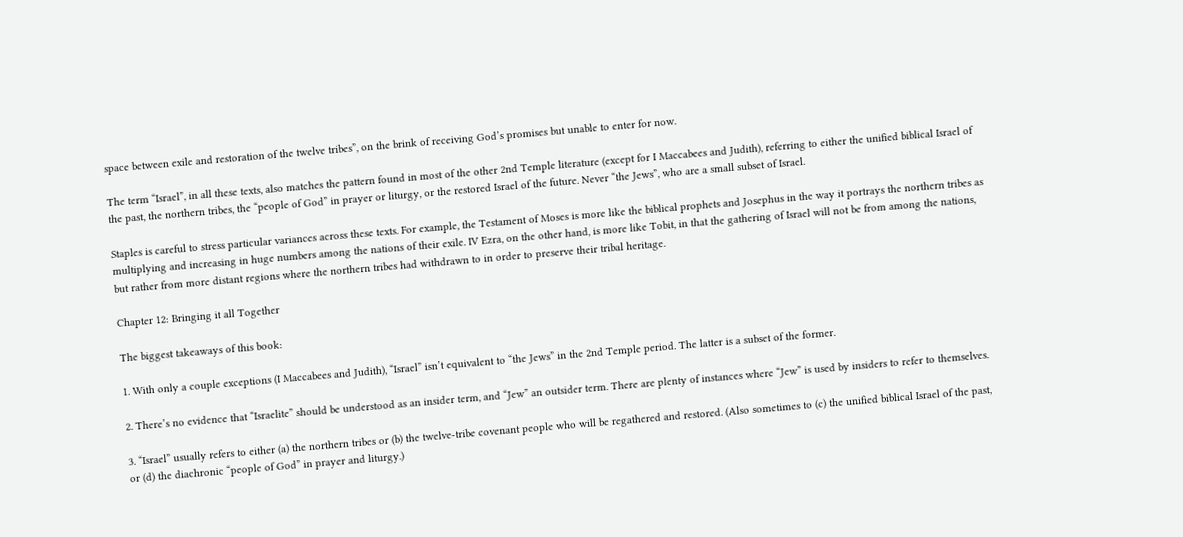space between exile and restoration of the twelve tribes”, on the brink of receiving God’s promises but unable to enter for now.

The term “Israel”, in all these texts, also matches the pattern found in most of the other 2nd Temple literature (except for I Maccabees and Judith), referring to either the unified biblical Israel of the past, the northern tribes, the “people of God” in prayer or liturgy, or the restored Israel of the future. Never “the Jews”, who are a small subset of Israel.

Staples is careful to stress particular variances across these texts. For example, the Testament of Moses is more like the biblical prophets and Josephus in the way it portrays the northern tribes as multiplying and increasing in huge numbers among the nations of their exile. IV Ezra, on the other hand, is more like Tobit, in that the gathering of Israel will not be from among the nations, but rather from more distant regions where the northern tribes had withdrawn to in order to preserve their tribal heritage.

Chapter 12: Bringing it all Together

The biggest takeaways of this book:

1. With only a couple exceptions (I Maccabees and Judith), “Israel” isn’t equivalent to “the Jews” in the 2nd Temple period. The latter is a subset of the former.

2. There’s no evidence that “Israelite” should be understood as an insider term, and “Jew” an outsider term. There are plenty of instances where “Jew” is used by insiders to refer to themselves.

3. “Israel” usually refers to either (a) the northern tribes or (b) the twelve-tribe covenant people who will be regathered and restored. (Also sometimes to (c) the unified biblical Israel of the past, or (d) the diachronic “people of God” in prayer and liturgy.)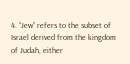4. “Jew” refers to the subset of Israel derived from the kingdom of Judah, either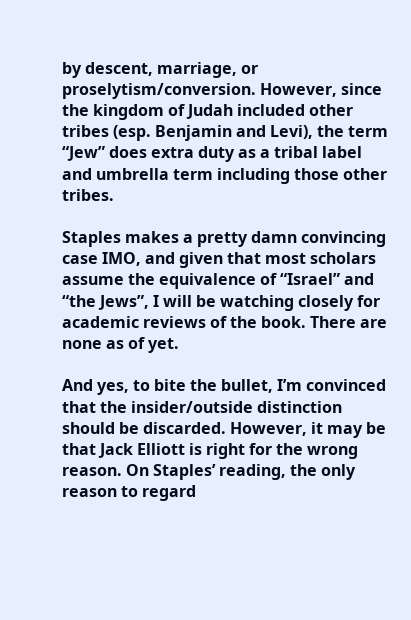by descent, marriage, or proselytism/conversion. However, since the kingdom of Judah included other tribes (esp. Benjamin and Levi), the term “Jew” does extra duty as a tribal label and umbrella term including those other tribes.

Staples makes a pretty damn convincing case IMO, and given that most scholars assume the equivalence of “Israel” and “the Jews”, I will be watching closely for academic reviews of the book. There are none as of yet.

And yes, to bite the bullet, I’m convinced that the insider/outside distinction should be discarded. However, it may be that Jack Elliott is right for the wrong reason. On Staples’ reading, the only reason to regard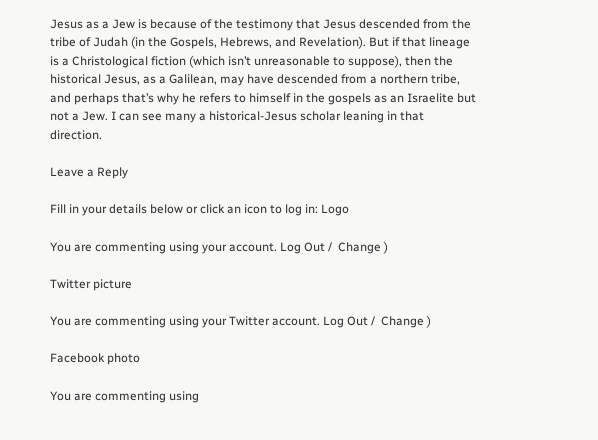Jesus as a Jew is because of the testimony that Jesus descended from the tribe of Judah (in the Gospels, Hebrews, and Revelation). But if that lineage is a Christological fiction (which isn’t unreasonable to suppose), then the historical Jesus, as a Galilean, may have descended from a northern tribe, and perhaps that’s why he refers to himself in the gospels as an Israelite but not a Jew. I can see many a historical-Jesus scholar leaning in that direction.

Leave a Reply

Fill in your details below or click an icon to log in: Logo

You are commenting using your account. Log Out /  Change )

Twitter picture

You are commenting using your Twitter account. Log Out /  Change )

Facebook photo

You are commenting using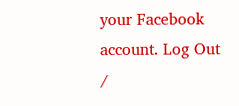your Facebook account. Log Out /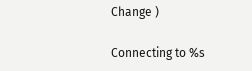Change )

Connecting to %s